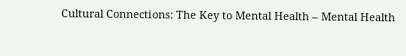Cultural Connections: The Key to Mental Health – Mental Health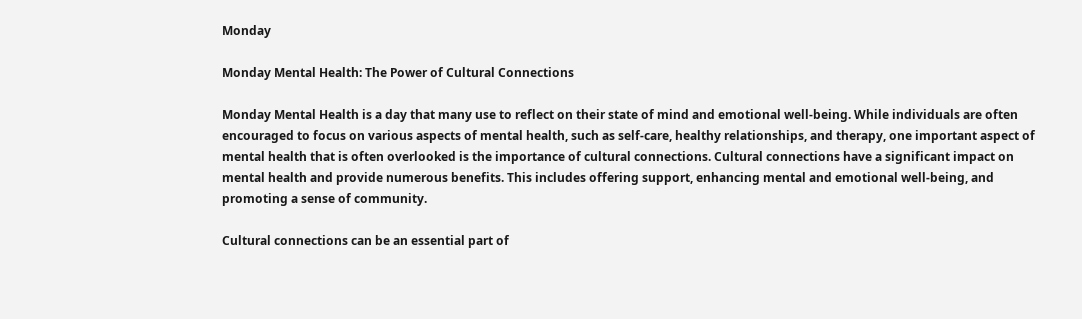Monday

Monday Mental Health: The Power of Cultural Connections

Monday Mental Health is a day that many use to reflect on their state of mind and emotional well-being. While individuals are often encouraged to focus on various aspects of mental health, such as self-care, healthy relationships, and therapy, one important aspect of mental health that is often overlooked is the importance of cultural connections. Cultural connections have a significant impact on mental health and provide numerous benefits. This includes offering support, enhancing mental and emotional well-being, and promoting a sense of community.

Cultural connections can be an essential part of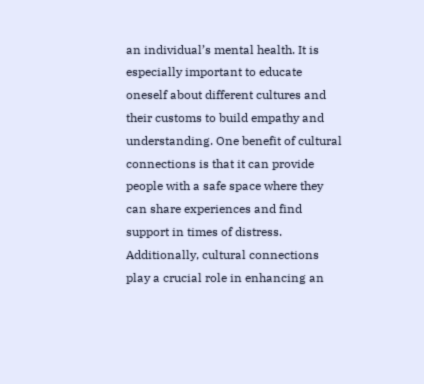an individual’s mental health. It is especially important to educate oneself about different cultures and their customs to build empathy and understanding. One benefit of cultural connections is that it can provide people with a safe space where they can share experiences and find support in times of distress. Additionally, cultural connections play a crucial role in enhancing an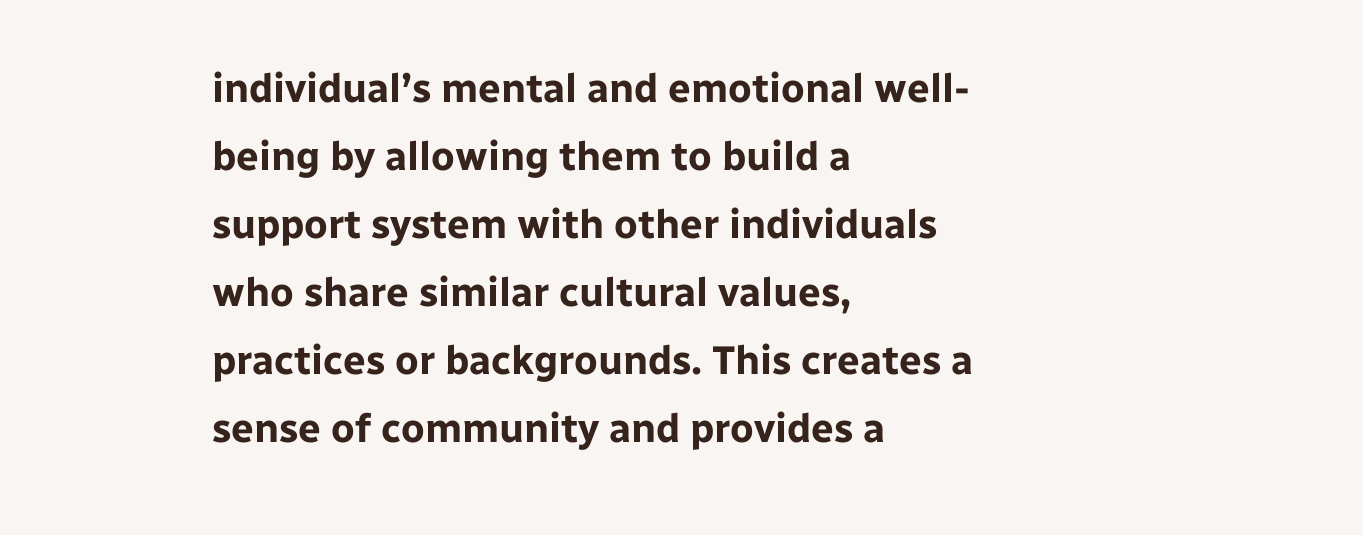individual’s mental and emotional well-being by allowing them to build a support system with other individuals who share similar cultural values, practices or backgrounds. This creates a sense of community and provides a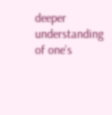deeper understanding of one’s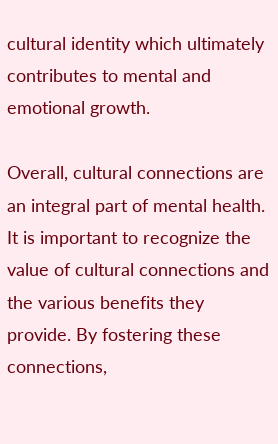cultural identity which ultimately contributes to mental and emotional growth.

Overall, cultural connections are an integral part of mental health. It is important to recognize the value of cultural connections and the various benefits they provide. By fostering these connections,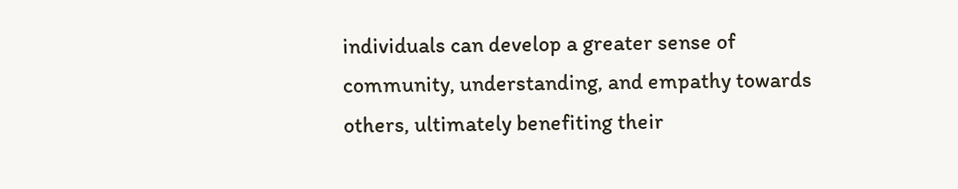individuals can develop a greater sense of community, understanding, and empathy towards others, ultimately benefiting their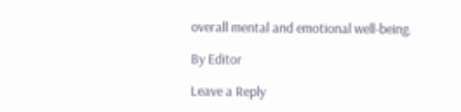overall mental and emotional well-being.

By Editor

Leave a Reply